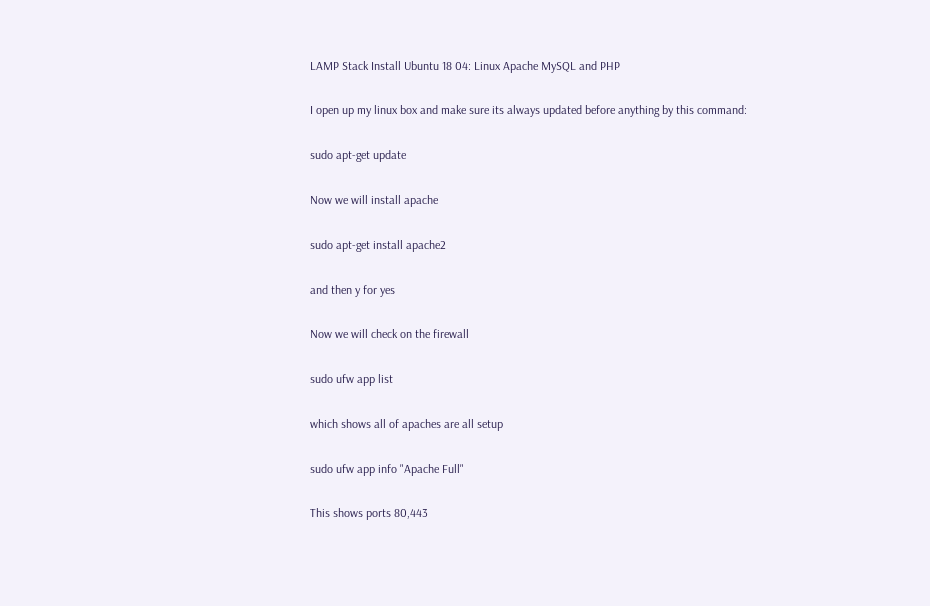LAMP Stack Install Ubuntu 18 04: Linux Apache MySQL and PHP

I open up my linux box and make sure its always updated before anything by this command:

sudo apt-get update

Now we will install apache

sudo apt-get install apache2

and then y for yes

Now we will check on the firewall

sudo ufw app list

which shows all of apaches are all setup

sudo ufw app info "Apache Full"

This shows ports 80,443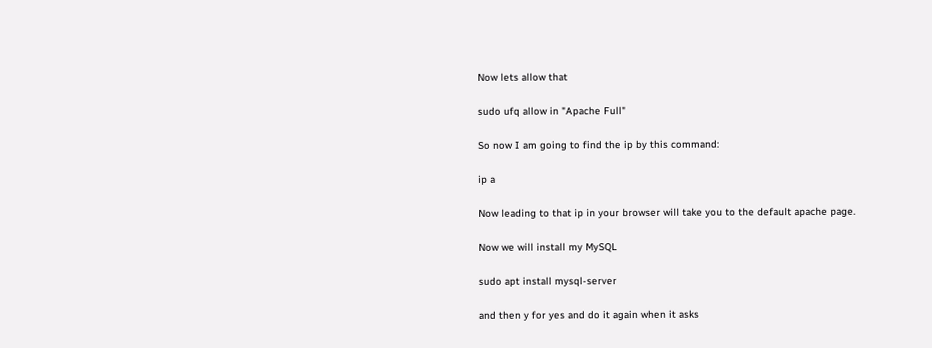Now lets allow that

sudo ufq allow in "Apache Full"

So now I am going to find the ip by this command:

ip a

Now leading to that ip in your browser will take you to the default apache page.

Now we will install my MySQL

sudo apt install mysql-server

and then y for yes and do it again when it asks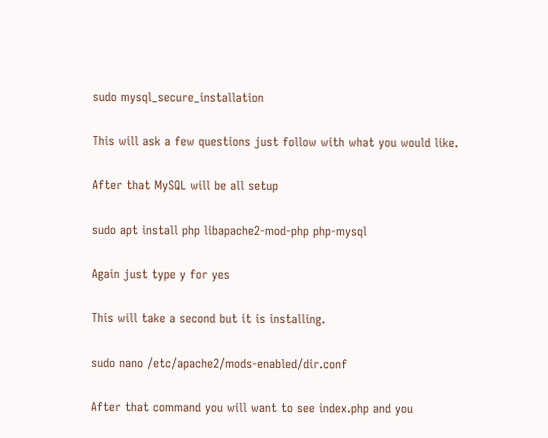sudo mysql_secure_installation

This will ask a few questions just follow with what you would like.

After that MySQL will be all setup

sudo apt install php libapache2-mod-php php-mysql

Again just type y for yes

This will take a second but it is installing.

sudo nano /etc/apache2/mods-enabled/dir.conf

After that command you will want to see index.php and you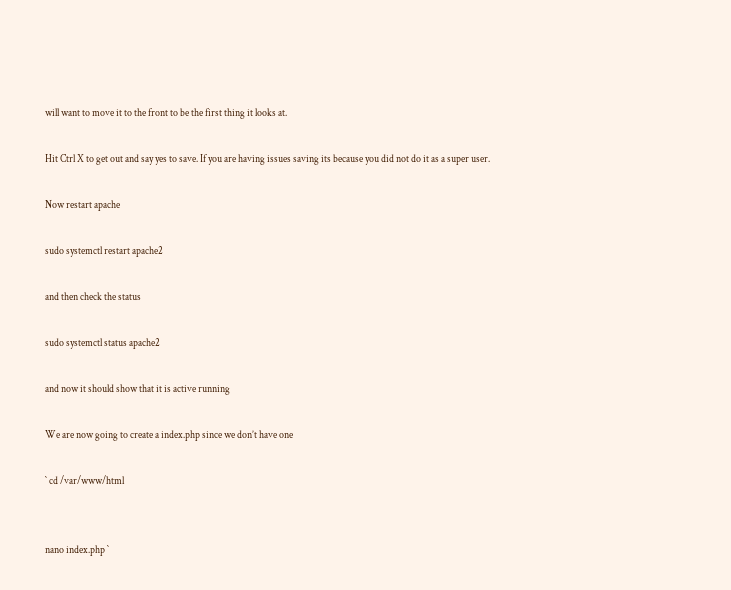will want to move it to the front to be the first thing it looks at.

Hit Ctrl X to get out and say yes to save. If you are having issues saving its because you did not do it as a super user.

Now restart apache

sudo systemctl restart apache2

and then check the status

sudo systemctl status apache2

and now it should show that it is active running

We are now going to create a index.php since we don’t have one

` cd /var/www/html


nano index.php `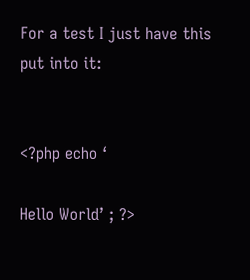For a test I just have this put into it:


<?php echo ‘

Hello World’ ; ?>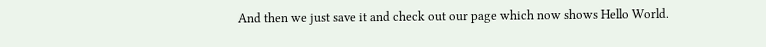And then we just save it and check out our page which now shows Hello World.